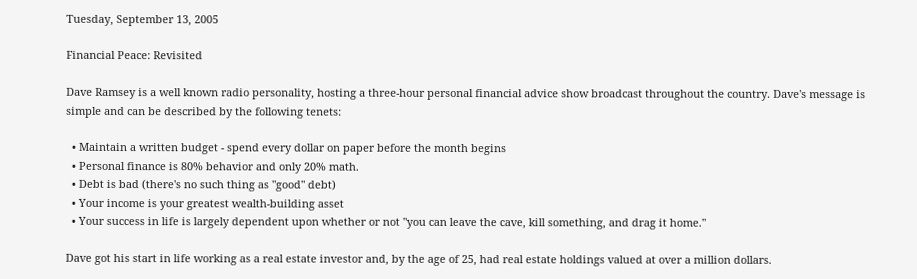Tuesday, September 13, 2005

Financial Peace: Revisited

Dave Ramsey is a well known radio personality, hosting a three-hour personal financial advice show broadcast throughout the country. Dave's message is simple and can be described by the following tenets:

  • Maintain a written budget - spend every dollar on paper before the month begins
  • Personal finance is 80% behavior and only 20% math.
  • Debt is bad (there's no such thing as "good" debt)
  • Your income is your greatest wealth-building asset
  • Your success in life is largely dependent upon whether or not "you can leave the cave, kill something, and drag it home."

Dave got his start in life working as a real estate investor and, by the age of 25, had real estate holdings valued at over a million dollars.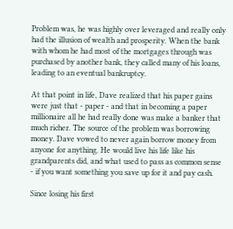Problem was, he was highly over leveraged and really only had the illusion of wealth and prosperity. When the bank with whom he had most of the mortgages through was purchased by another bank, they called many of his loans, leading to an eventual bankruptcy.

At that point in life, Dave realized that his paper gains were just that - paper - and that in becoming a paper millionaire all he had really done was make a banker that much richer. The source of the problem was borrowing money. Dave vowed to never again borrow money from anyone for anything. He would live his life like his grandparents did, and what used to pass as common sense - if you want something you save up for it and pay cash.

Since losing his first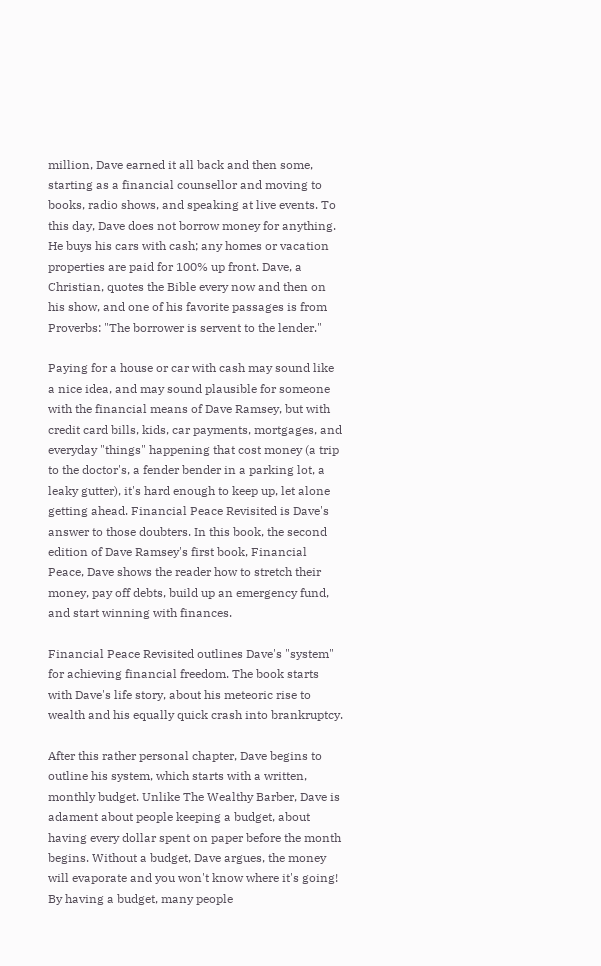million, Dave earned it all back and then some, starting as a financial counsellor and moving to books, radio shows, and speaking at live events. To this day, Dave does not borrow money for anything. He buys his cars with cash; any homes or vacation properties are paid for 100% up front. Dave, a Christian, quotes the Bible every now and then on his show, and one of his favorite passages is from Proverbs: "The borrower is servent to the lender."

Paying for a house or car with cash may sound like a nice idea, and may sound plausible for someone with the financial means of Dave Ramsey, but with credit card bills, kids, car payments, mortgages, and everyday "things" happening that cost money (a trip to the doctor's, a fender bender in a parking lot, a leaky gutter), it's hard enough to keep up, let alone getting ahead. Financial Peace Revisited is Dave's answer to those doubters. In this book, the second edition of Dave Ramsey's first book, Financial Peace, Dave shows the reader how to stretch their money, pay off debts, build up an emergency fund, and start winning with finances.

Financial Peace Revisited outlines Dave's "system" for achieving financial freedom. The book starts with Dave's life story, about his meteoric rise to wealth and his equally quick crash into brankruptcy.

After this rather personal chapter, Dave begins to outline his system, which starts with a written, monthly budget. Unlike The Wealthy Barber, Dave is adament about people keeping a budget, about having every dollar spent on paper before the month begins. Without a budget, Dave argues, the money will evaporate and you won't know where it's going! By having a budget, many people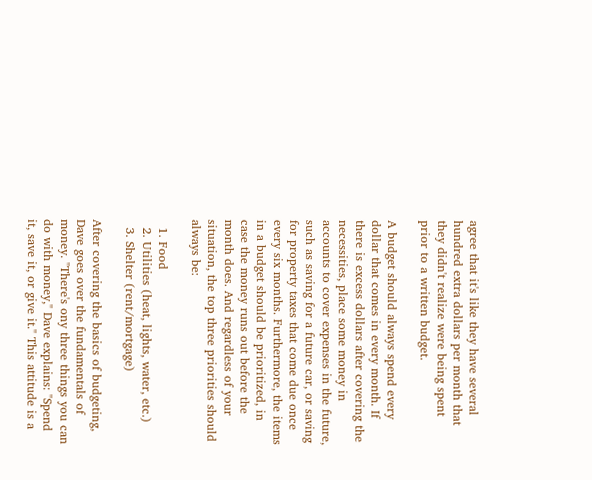agree that it's like they have several hundred extra dollars per month that they didn't realize were being spent prior to a written budget.

A budget should always spend every dollar that comes in every month. If there is excess dollars after covering the necessities, place some money in accounts to cover expenses in the future, such as saving for a future car, or saving for property taxes that come due once every six months. Furthermore, the items in a budget should be prioritized, in case the money runs out before the month does. And regardless of your situation, the top three priorities should always be:

  1. Food
  2. Utilities (heat, lights, water, etc.)
  3. Shelter (rent/mortgage)

After covering the basics of budgeting, Dave goes over the fundamentals of money. "There's ony three things you can do with money," Dave explains: "Spend it, save it, or give it." This attitude is a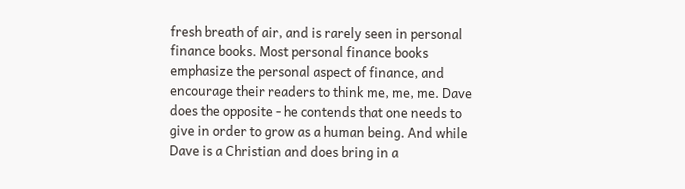fresh breath of air, and is rarely seen in personal finance books. Most personal finance books emphasize the personal aspect of finance, and encourage their readers to think me, me, me. Dave does the opposite - he contends that one needs to give in order to grow as a human being. And while Dave is a Christian and does bring in a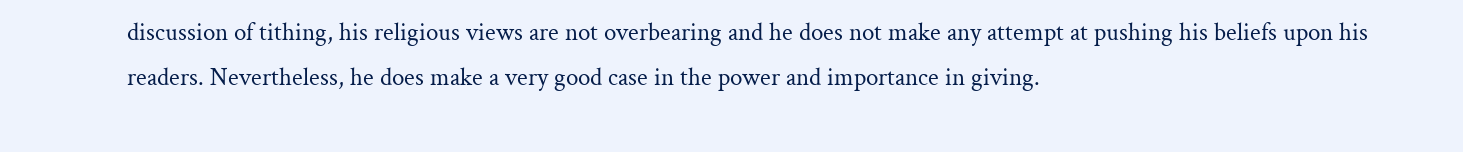discussion of tithing, his religious views are not overbearing and he does not make any attempt at pushing his beliefs upon his readers. Nevertheless, he does make a very good case in the power and importance in giving.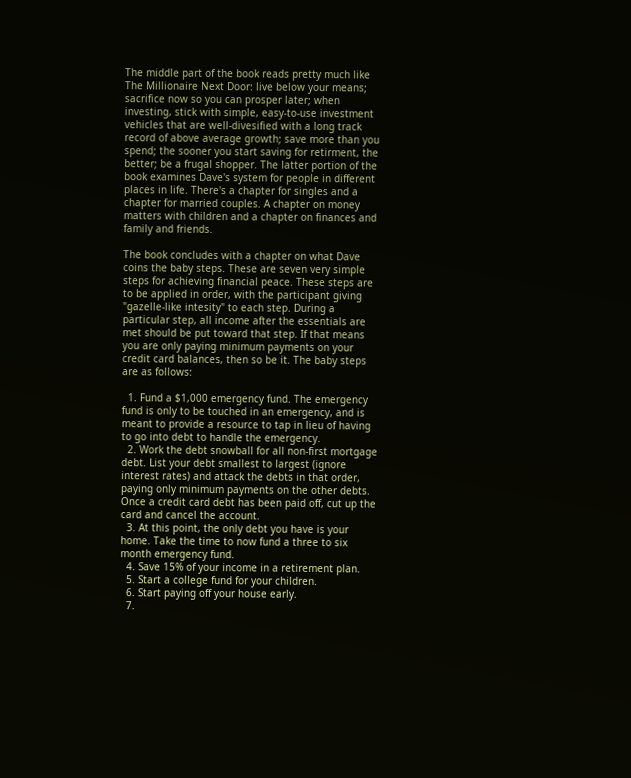The middle part of the book reads pretty much like The Millionaire Next Door: live below your means; sacrifice now so you can prosper later; when investing, stick with simple, easy-to-use investment vehicles that are well-divesified with a long track record of above average growth; save more than you spend; the sooner you start saving for retirment, the better; be a frugal shopper. The latter portion of the book examines Dave's system for people in different places in life. There's a chapter for singles and a chapter for married couples. A chapter on money matters with children and a chapter on finances and family and friends.

The book concludes with a chapter on what Dave coins the baby steps. These are seven very simple steps for achieving financial peace. These steps are to be applied in order, with the participant giving "gazelle-like intesity" to each step. During a particular step, all income after the essentials are met should be put toward that step. If that means you are only paying minimum payments on your credit card balances, then so be it. The baby steps are as follows:

  1. Fund a $1,000 emergency fund. The emergency fund is only to be touched in an emergency, and is meant to provide a resource to tap in lieu of having to go into debt to handle the emergency.
  2. Work the debt snowball for all non-first mortgage debt. List your debt smallest to largest (ignore interest rates) and attack the debts in that order, paying only minimum payments on the other debts. Once a credit card debt has been paid off, cut up the card and cancel the account.
  3. At this point, the only debt you have is your home. Take the time to now fund a three to six month emergency fund.
  4. Save 15% of your income in a retirement plan.
  5. Start a college fund for your children.
  6. Start paying off your house early.
  7.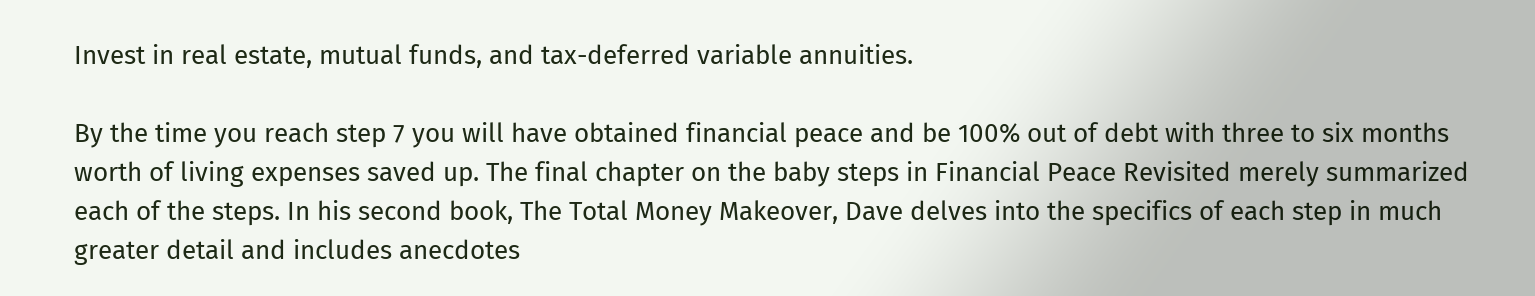Invest in real estate, mutual funds, and tax-deferred variable annuities.

By the time you reach step 7 you will have obtained financial peace and be 100% out of debt with three to six months worth of living expenses saved up. The final chapter on the baby steps in Financial Peace Revisited merely summarized each of the steps. In his second book, The Total Money Makeover, Dave delves into the specifics of each step in much greater detail and includes anecdotes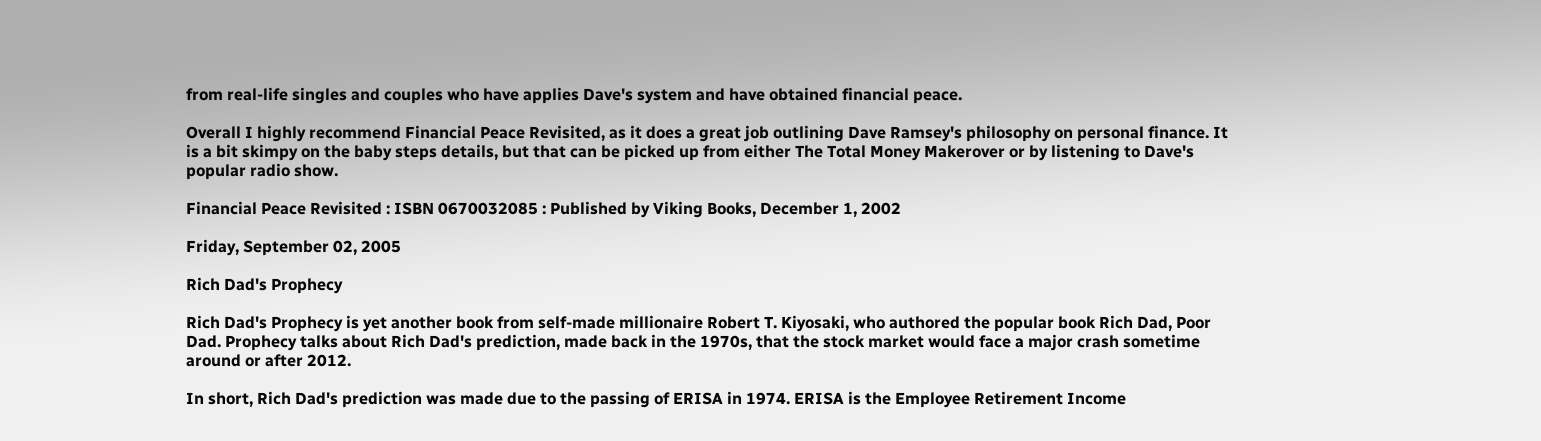from real-life singles and couples who have applies Dave's system and have obtained financial peace.

Overall I highly recommend Financial Peace Revisited, as it does a great job outlining Dave Ramsey's philosophy on personal finance. It is a bit skimpy on the baby steps details, but that can be picked up from either The Total Money Makerover or by listening to Dave's popular radio show.

Financial Peace Revisited : ISBN 0670032085 : Published by Viking Books, December 1, 2002

Friday, September 02, 2005

Rich Dad's Prophecy

Rich Dad's Prophecy is yet another book from self-made millionaire Robert T. Kiyosaki, who authored the popular book Rich Dad, Poor Dad. Prophecy talks about Rich Dad's prediction, made back in the 1970s, that the stock market would face a major crash sometime around or after 2012.

In short, Rich Dad's prediction was made due to the passing of ERISA in 1974. ERISA is the Employee Retirement Income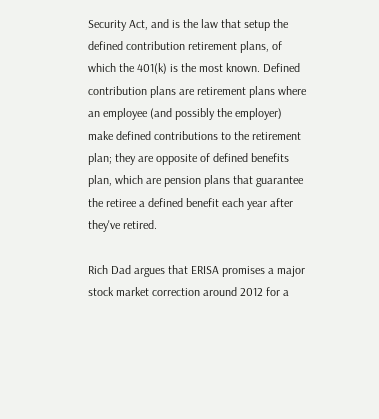Security Act, and is the law that setup the defined contribution retirement plans, of which the 401(k) is the most known. Defined contribution plans are retirement plans where an employee (and possibly the employer) make defined contributions to the retirement plan; they are opposite of defined benefits plan, which are pension plans that guarantee the retiree a defined benefit each year after they've retired.

Rich Dad argues that ERISA promises a major stock market correction around 2012 for a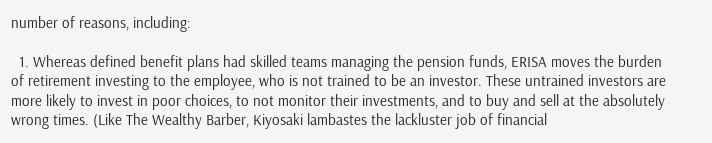number of reasons, including:

  1. Whereas defined benefit plans had skilled teams managing the pension funds, ERISA moves the burden of retirement investing to the employee, who is not trained to be an investor. These untrained investors are more likely to invest in poor choices, to not monitor their investments, and to buy and sell at the absolutely wrong times. (Like The Wealthy Barber, Kiyosaki lambastes the lackluster job of financial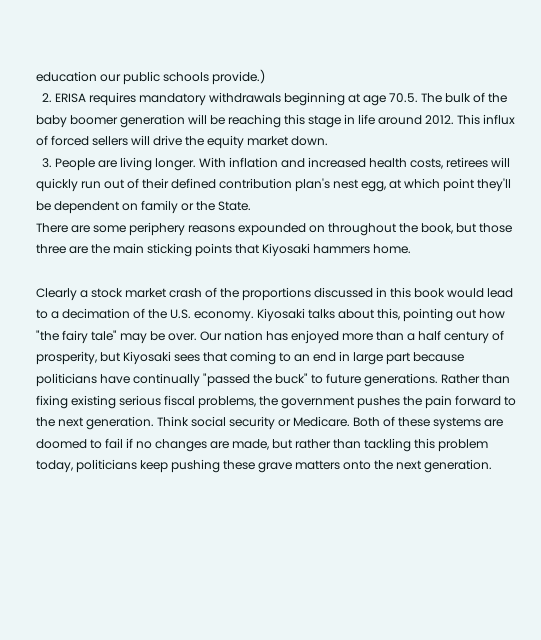education our public schools provide.)
  2. ERISA requires mandatory withdrawals beginning at age 70.5. The bulk of the baby boomer generation will be reaching this stage in life around 2012. This influx of forced sellers will drive the equity market down.
  3. People are living longer. With inflation and increased health costs, retirees will quickly run out of their defined contribution plan's nest egg, at which point they'll be dependent on family or the State.
There are some periphery reasons expounded on throughout the book, but those three are the main sticking points that Kiyosaki hammers home.

Clearly a stock market crash of the proportions discussed in this book would lead to a decimation of the U.S. economy. Kiyosaki talks about this, pointing out how "the fairy tale" may be over. Our nation has enjoyed more than a half century of prosperity, but Kiyosaki sees that coming to an end in large part because politicians have continually "passed the buck" to future generations. Rather than fixing existing serious fiscal problems, the government pushes the pain forward to the next generation. Think social security or Medicare. Both of these systems are doomed to fail if no changes are made, but rather than tackling this problem today, politicians keep pushing these grave matters onto the next generation.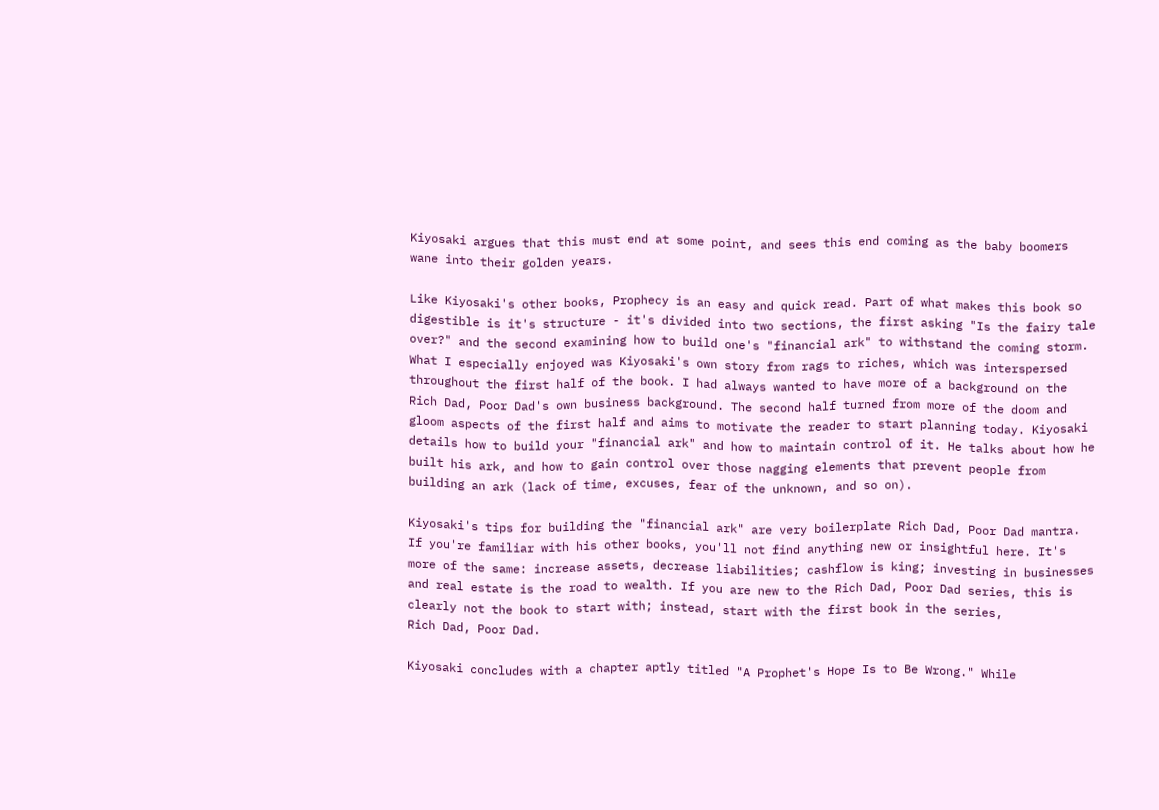Kiyosaki argues that this must end at some point, and sees this end coming as the baby boomers wane into their golden years.

Like Kiyosaki's other books, Prophecy is an easy and quick read. Part of what makes this book so digestible is it's structure - it's divided into two sections, the first asking "Is the fairy tale over?" and the second examining how to build one's "financial ark" to withstand the coming storm. What I especially enjoyed was Kiyosaki's own story from rags to riches, which was interspersed throughout the first half of the book. I had always wanted to have more of a background on the Rich Dad, Poor Dad's own business background. The second half turned from more of the doom and gloom aspects of the first half and aims to motivate the reader to start planning today. Kiyosaki details how to build your "financial ark" and how to maintain control of it. He talks about how he built his ark, and how to gain control over those nagging elements that prevent people from building an ark (lack of time, excuses, fear of the unknown, and so on).

Kiyosaki's tips for building the "financial ark" are very boilerplate Rich Dad, Poor Dad mantra. If you're familiar with his other books, you'll not find anything new or insightful here. It's more of the same: increase assets, decrease liabilities; cashflow is king; investing in businesses and real estate is the road to wealth. If you are new to the Rich Dad, Poor Dad series, this is clearly not the book to start with; instead, start with the first book in the series,
Rich Dad, Poor Dad.

Kiyosaki concludes with a chapter aptly titled "A Prophet's Hope Is to Be Wrong." While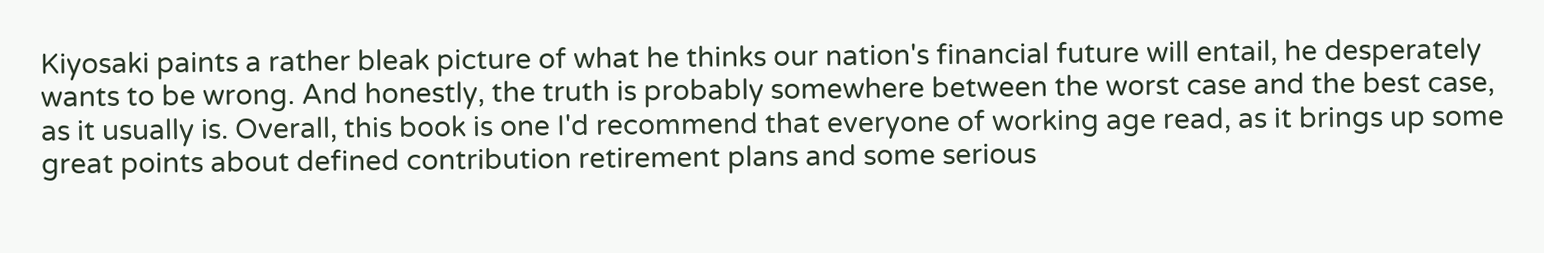Kiyosaki paints a rather bleak picture of what he thinks our nation's financial future will entail, he desperately wants to be wrong. And honestly, the truth is probably somewhere between the worst case and the best case, as it usually is. Overall, this book is one I'd recommend that everyone of working age read, as it brings up some great points about defined contribution retirement plans and some serious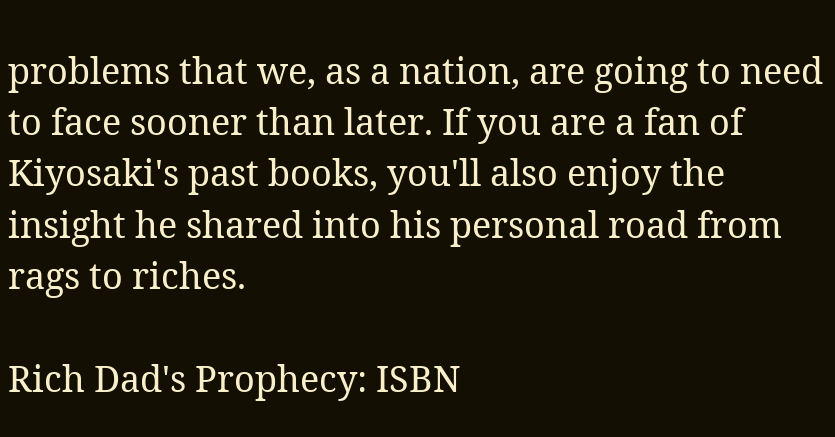problems that we, as a nation, are going to need to face sooner than later. If you are a fan of Kiyosaki's past books, you'll also enjoy the insight he shared into his personal road from rags to riches.

Rich Dad's Prophecy: ISBN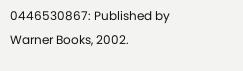0446530867: Published by Warner Books, 2002.